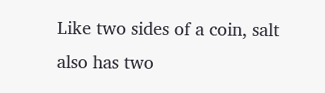Like two sides of a coin, salt also has two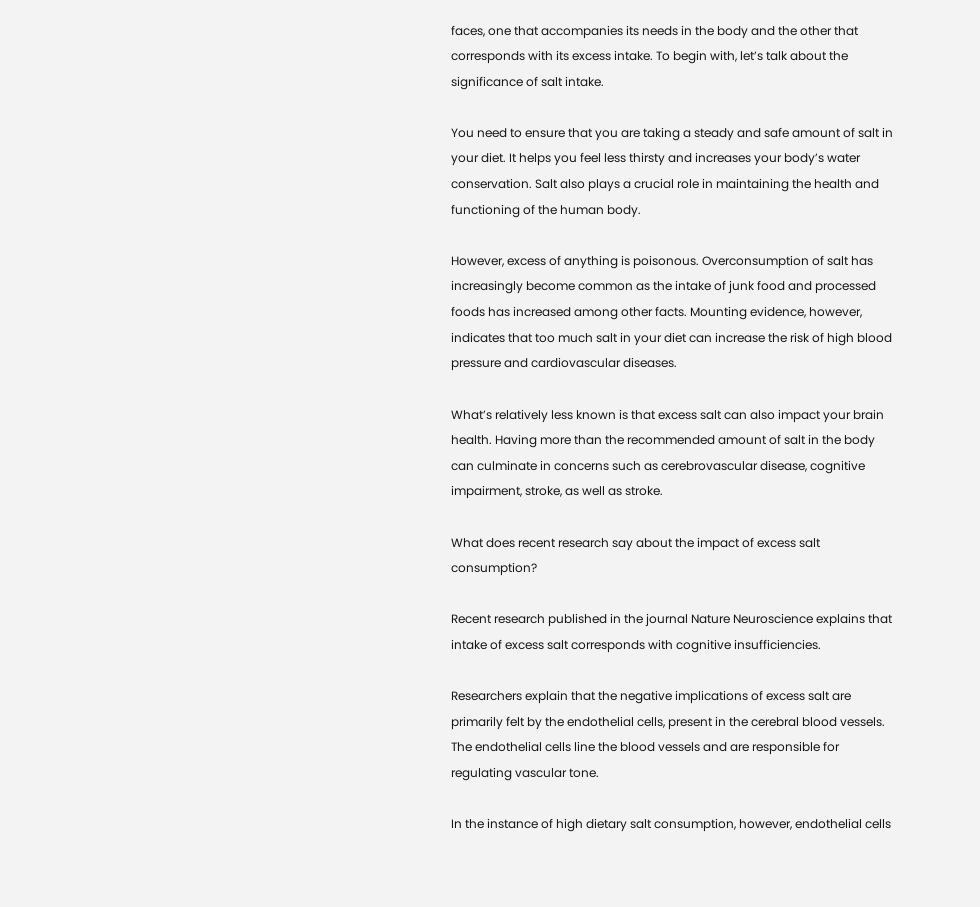faces, one that accompanies its needs in the body and the other that corresponds with its excess intake. To begin with, let’s talk about the significance of salt intake.

You need to ensure that you are taking a steady and safe amount of salt in your diet. It helps you feel less thirsty and increases your body’s water conservation. Salt also plays a crucial role in maintaining the health and functioning of the human body.

However, excess of anything is poisonous. Overconsumption of salt has increasingly become common as the intake of junk food and processed foods has increased among other facts. Mounting evidence, however, indicates that too much salt in your diet can increase the risk of high blood pressure and cardiovascular diseases.

What’s relatively less known is that excess salt can also impact your brain health. Having more than the recommended amount of salt in the body can culminate in concerns such as cerebrovascular disease, cognitive impairment, stroke, as well as stroke.

What does recent research say about the impact of excess salt consumption?

Recent research published in the journal Nature Neuroscience explains that intake of excess salt corresponds with cognitive insufficiencies.

Researchers explain that the negative implications of excess salt are primarily felt by the endothelial cells, present in the cerebral blood vessels. The endothelial cells line the blood vessels and are responsible for regulating vascular tone.

In the instance of high dietary salt consumption, however, endothelial cells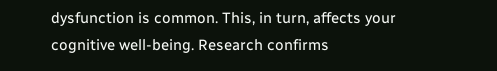dysfunction is common. This, in turn, affects your cognitive well-being. Research confirms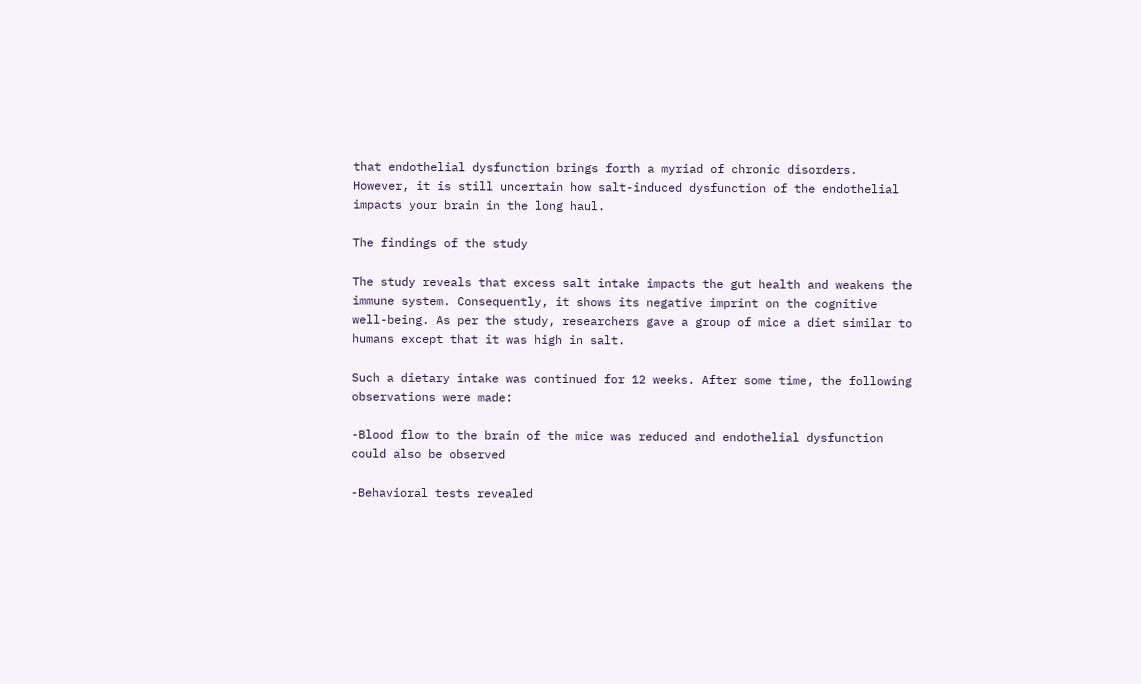that endothelial dysfunction brings forth a myriad of chronic disorders. However, it is still uncertain how salt-induced dysfunction of the endothelial impacts your brain in the long haul.

The findings of the study

The study reveals that excess salt intake impacts the gut health and weakens the immune system. Consequently, it shows its negative imprint on the cognitive well-being. As per the study, researchers gave a group of mice a diet similar to humans except that it was high in salt.

Such a dietary intake was continued for 12 weeks. After some time, the following observations were made:

-Blood flow to the brain of the mice was reduced and endothelial dysfunction could also be observed

-Behavioral tests revealed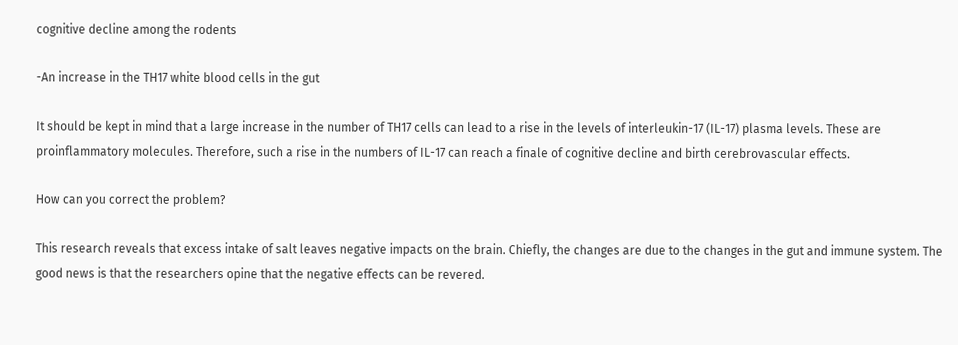cognitive decline among the rodents

-An increase in the TH17 white blood cells in the gut

It should be kept in mind that a large increase in the number of TH17 cells can lead to a rise in the levels of interleukin-17 (IL-17) plasma levels. These are proinflammatory molecules. Therefore, such a rise in the numbers of IL-17 can reach a finale of cognitive decline and birth cerebrovascular effects.

How can you correct the problem?

This research reveals that excess intake of salt leaves negative impacts on the brain. Chiefly, the changes are due to the changes in the gut and immune system. The good news is that the researchers opine that the negative effects can be revered.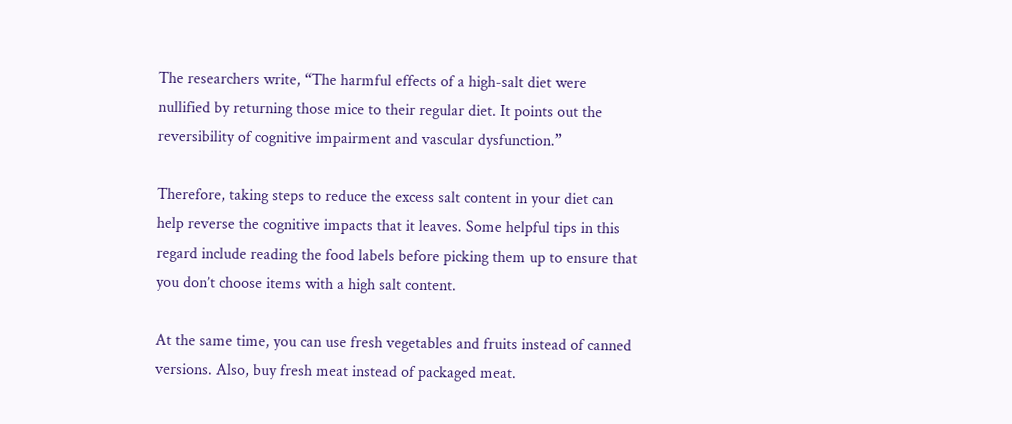The researchers write, “The harmful effects of a high-salt diet were nullified by returning those mice to their regular diet. It points out the reversibility of cognitive impairment and vascular dysfunction.”

Therefore, taking steps to reduce the excess salt content in your diet can help reverse the cognitive impacts that it leaves. Some helpful tips in this regard include reading the food labels before picking them up to ensure that you don’t choose items with a high salt content.

At the same time, you can use fresh vegetables and fruits instead of canned versions. Also, buy fresh meat instead of packaged meat.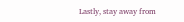Lastly, stay away from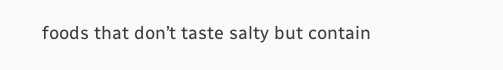foods that don’t taste salty but contain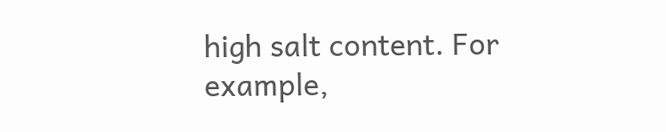high salt content. For example,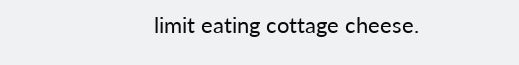limit eating cottage cheese.